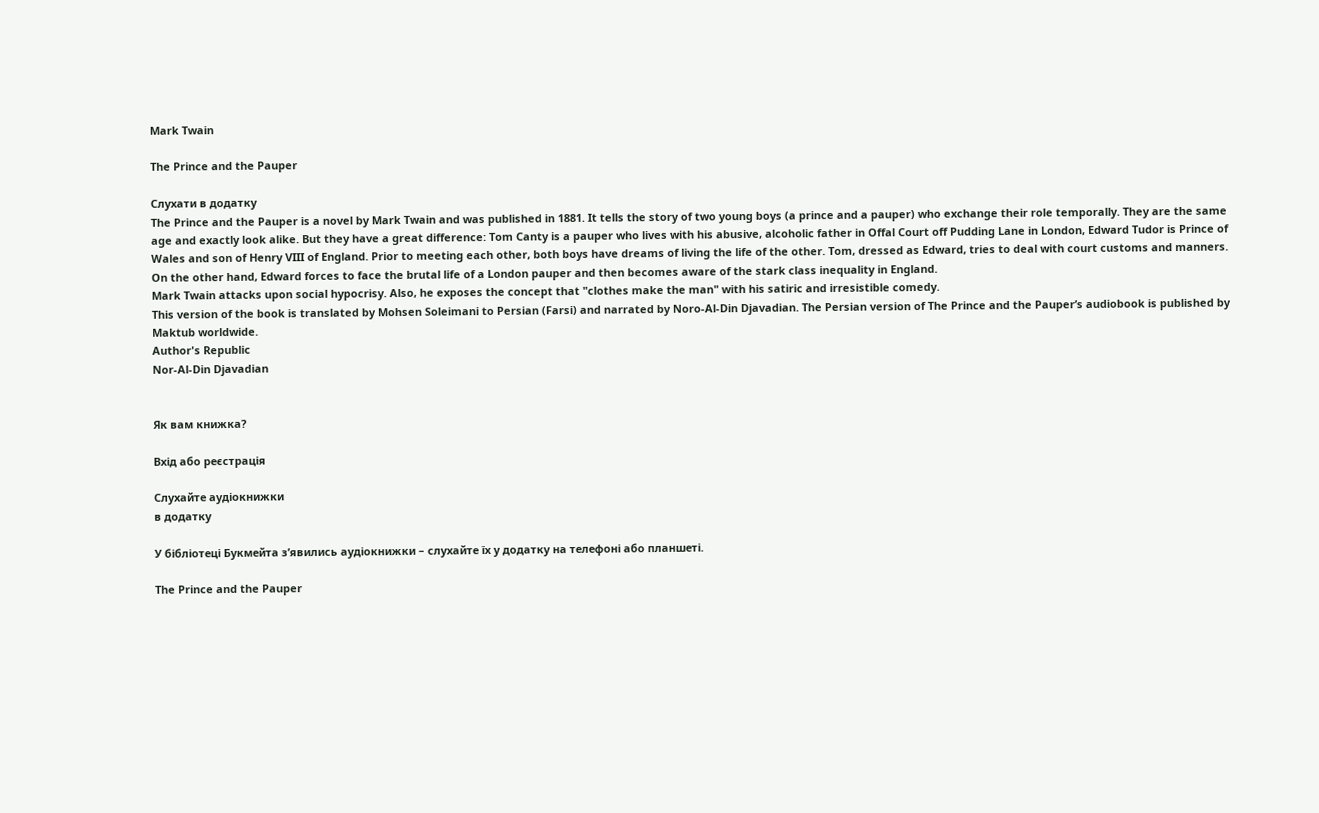Mark Twain

The Prince and the Pauper

Слухати в додатку
The Prince and the Pauper is a novel by Mark Twain and was published in 1881. It tells the story of two young boys (a prince and a pauper) who exchange their role temporally. They are the same age and exactly look alike. But they have a great difference: Tom Canty is a pauper who lives with his abusive, alcoholic father in Offal Court off Pudding Lane in London, Edward Tudor is Prince of Wales and son of Henry VIII of England. Prior to meeting each other, both boys have dreams of living the life of the other. Tom, dressed as Edward, tries to deal with court customs and manners. On the other hand, Edward forces to face the brutal life of a London pauper and then becomes aware of the stark class inequality in England.
Mark Twain attacks upon social hypocrisy. Also, he exposes the concept that "clothes make the man" with his satiric and irresistible comedy.
This version of the book is translated by Mohsen Soleimani to Persian (Farsi) and narrated by Noro-Al-Din Djavadian. The Persian version of The Prince and the Pauper’s audiobook is published by Maktub worldwide.
Author's Republic
Nor-Al-Din Djavadian


Як вам книжка?

Вхід або реєстрація

Слухайте аудіокнижки
в додатку

У бібліотеці Букмейта з’явились аудіокнижки – слухайте їх у додатку на телефоні або планшеті.

The Prince and the Pauper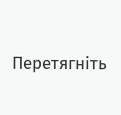Перетягніть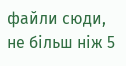файли сюди, не більш ніж 5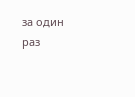за один раз